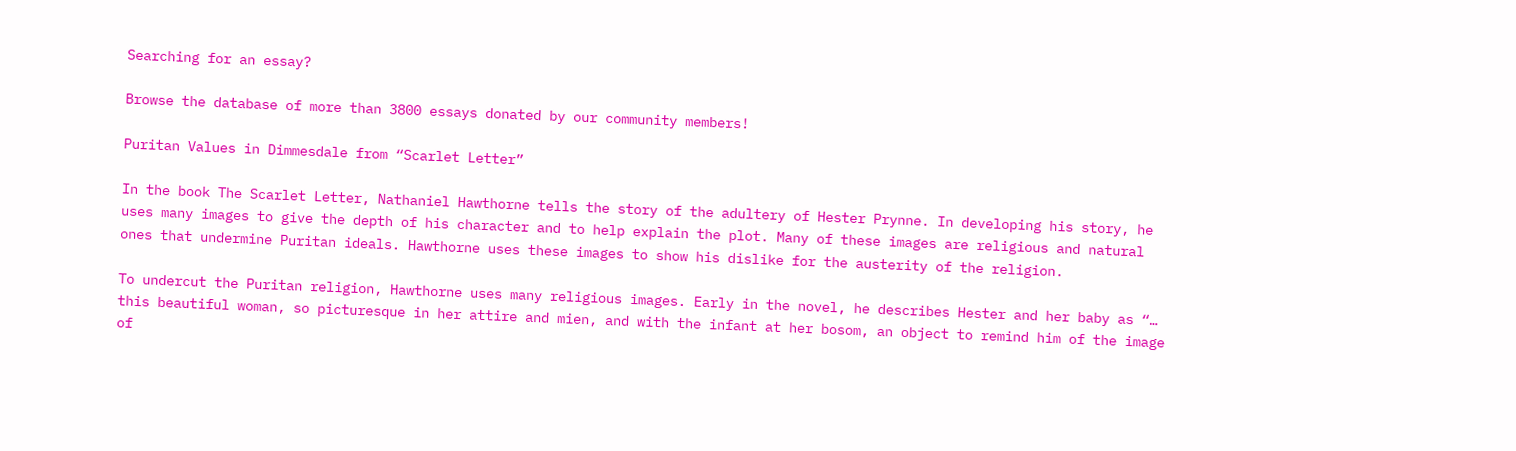Searching for an essay?

Browse the database of more than 3800 essays donated by our community members!

Puritan Values in Dimmesdale from “Scarlet Letter”

In the book The Scarlet Letter, Nathaniel Hawthorne tells the story of the adultery of Hester Prynne. In developing his story, he uses many images to give the depth of his character and to help explain the plot. Many of these images are religious and natural ones that undermine Puritan ideals. Hawthorne uses these images to show his dislike for the austerity of the religion.

To undercut the Puritan religion, Hawthorne uses many religious images. Early in the novel, he describes Hester and her baby as “… this beautiful woman, so picturesque in her attire and mien, and with the infant at her bosom, an object to remind him of the image of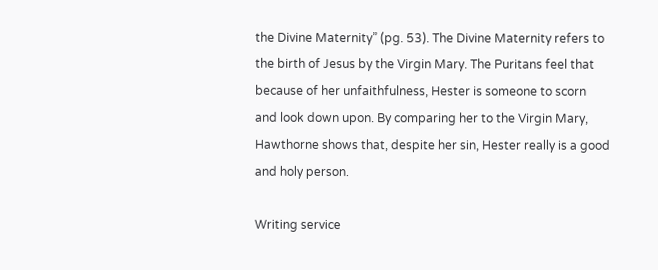the Divine Maternity” (pg. 53). The Divine Maternity refers to the birth of Jesus by the Virgin Mary. The Puritans feel that because of her unfaithfulness, Hester is someone to scorn and look down upon. By comparing her to the Virgin Mary, Hawthorne shows that, despite her sin, Hester really is a good and holy person.

Writing service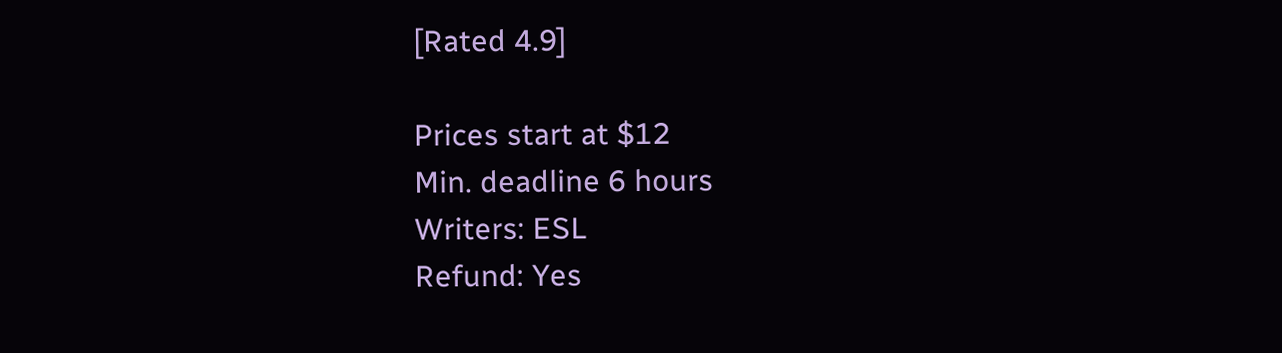[Rated 4.9]

Prices start at $12
Min. deadline 6 hours
Writers: ESL
Refund: Yes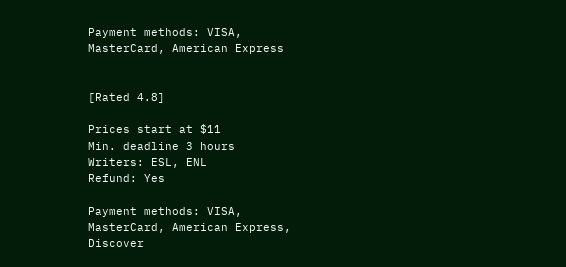Payment methods: VISA, MasterCard, American Express


[Rated 4.8]

Prices start at $11
Min. deadline 3 hours
Writers: ESL, ENL
Refund: Yes

Payment methods: VISA, MasterCard, American Express, Discover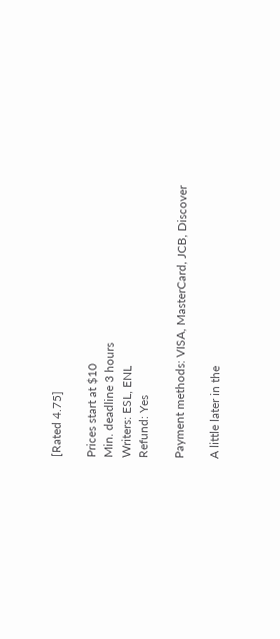[Rated 4.75]

Prices start at $10
Min. deadline 3 hours
Writers: ESL, ENL
Refund: Yes

Payment methods: VISA, MasterCard, JCB, Discover

A little later in the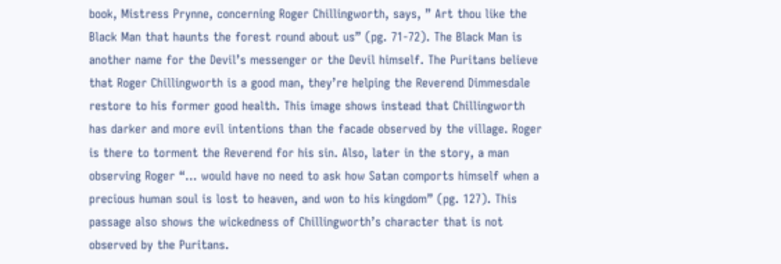book, Mistress Prynne, concerning Roger Chillingworth, says, ” Art thou like the Black Man that haunts the forest round about us” (pg. 71-72). The Black Man is another name for the Devil’s messenger or the Devil himself. The Puritans believe that Roger Chillingworth is a good man, they’re helping the Reverend Dimmesdale restore to his former good health. This image shows instead that Chillingworth has darker and more evil intentions than the facade observed by the village. Roger is there to torment the Reverend for his sin. Also, later in the story, a man observing Roger “… would have no need to ask how Satan comports himself when a precious human soul is lost to heaven, and won to his kingdom” (pg. 127). This passage also shows the wickedness of Chillingworth’s character that is not observed by the Puritans.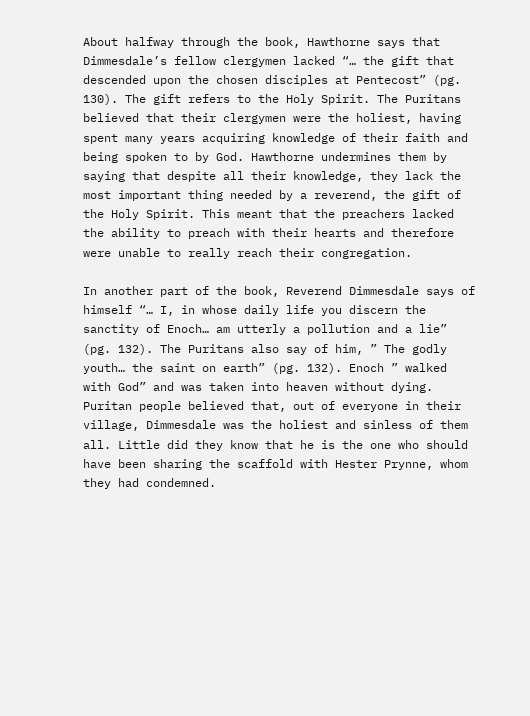About halfway through the book, Hawthorne says that Dimmesdale’s fellow clergymen lacked “… the gift that descended upon the chosen disciples at Pentecost” (pg. 130). The gift refers to the Holy Spirit. The Puritans believed that their clergymen were the holiest, having spent many years acquiring knowledge of their faith and being spoken to by God. Hawthorne undermines them by saying that despite all their knowledge, they lack the most important thing needed by a reverend, the gift of the Holy Spirit. This meant that the preachers lacked the ability to preach with their hearts and therefore were unable to really reach their congregation.

In another part of the book, Reverend Dimmesdale says of himself “… I, in whose daily life you discern the sanctity of Enoch… am utterly a pollution and a lie” (pg. 132). The Puritans also say of him, ” The godly youth… the saint on earth” (pg. 132). Enoch ” walked with God” and was taken into heaven without dying. Puritan people believed that, out of everyone in their village, Dimmesdale was the holiest and sinless of them all. Little did they know that he is the one who should have been sharing the scaffold with Hester Prynne, whom they had condemned.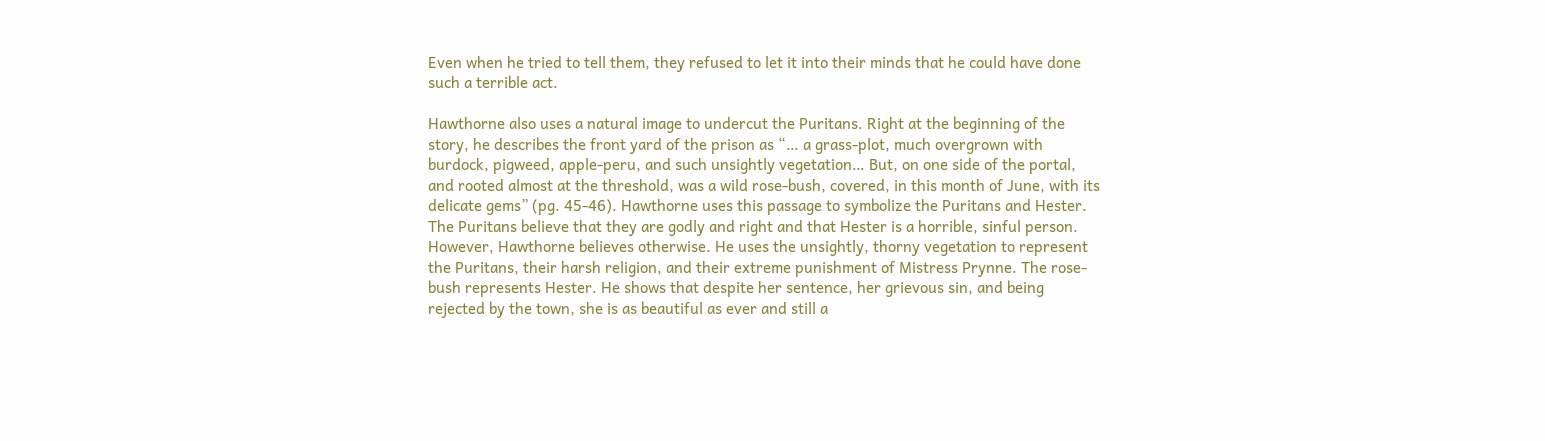Even when he tried to tell them, they refused to let it into their minds that he could have done such a terrible act.

Hawthorne also uses a natural image to undercut the Puritans. Right at the beginning of the story, he describes the front yard of the prison as “… a grass-plot, much overgrown with burdock, pigweed, apple-peru, and such unsightly vegetation… But, on one side of the portal, and rooted almost at the threshold, was a wild rose-bush, covered, in this month of June, with its delicate gems” (pg. 45-46). Hawthorne uses this passage to symbolize the Puritans and Hester. The Puritans believe that they are godly and right and that Hester is a horrible, sinful person. However, Hawthorne believes otherwise. He uses the unsightly, thorny vegetation to represent the Puritans, their harsh religion, and their extreme punishment of Mistress Prynne. The rose-bush represents Hester. He shows that despite her sentence, her grievous sin, and being rejected by the town, she is as beautiful as ever and still a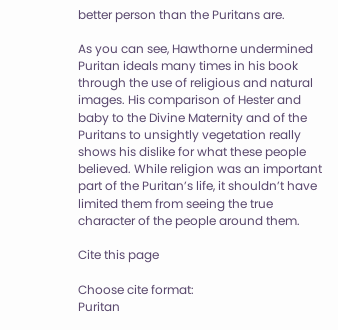better person than the Puritans are.

As you can see, Hawthorne undermined Puritan ideals many times in his book through the use of religious and natural images. His comparison of Hester and baby to the Divine Maternity and of the Puritans to unsightly vegetation really shows his dislike for what these people believed. While religion was an important part of the Puritan’s life, it shouldn’t have limited them from seeing the true character of the people around them.

Cite this page

Choose cite format:
Puritan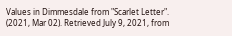Values in Dimmesdale from "Scarlet Letter". (2021, Mar 02). Retrieved July 9, 2021, from